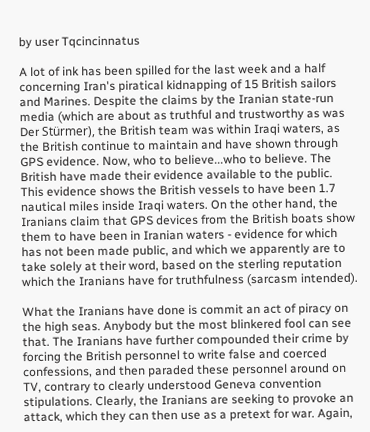by user Tqcincinnatus

A lot of ink has been spilled for the last week and a half concerning Iran's piratical kidnapping of 15 British sailors and Marines. Despite the claims by the Iranian state-run media (which are about as truthful and trustworthy as was Der Stürmer), the British team was within Iraqi waters, as the British continue to maintain and have shown through GPS evidence. Now, who to believe...who to believe. The British have made their evidence available to the public. This evidence shows the British vessels to have been 1.7 nautical miles inside Iraqi waters. On the other hand, the Iranians claim that GPS devices from the British boats show them to have been in Iranian waters - evidence for which has not been made public, and which we apparently are to take solely at their word, based on the sterling reputation which the Iranians have for truthfulness (sarcasm intended).

What the Iranians have done is commit an act of piracy on the high seas. Anybody but the most blinkered fool can see that. The Iranians have further compounded their crime by forcing the British personnel to write false and coerced confessions, and then paraded these personnel around on TV, contrary to clearly understood Geneva convention stipulations. Clearly, the Iranians are seeking to provoke an attack, which they can then use as a pretext for war. Again,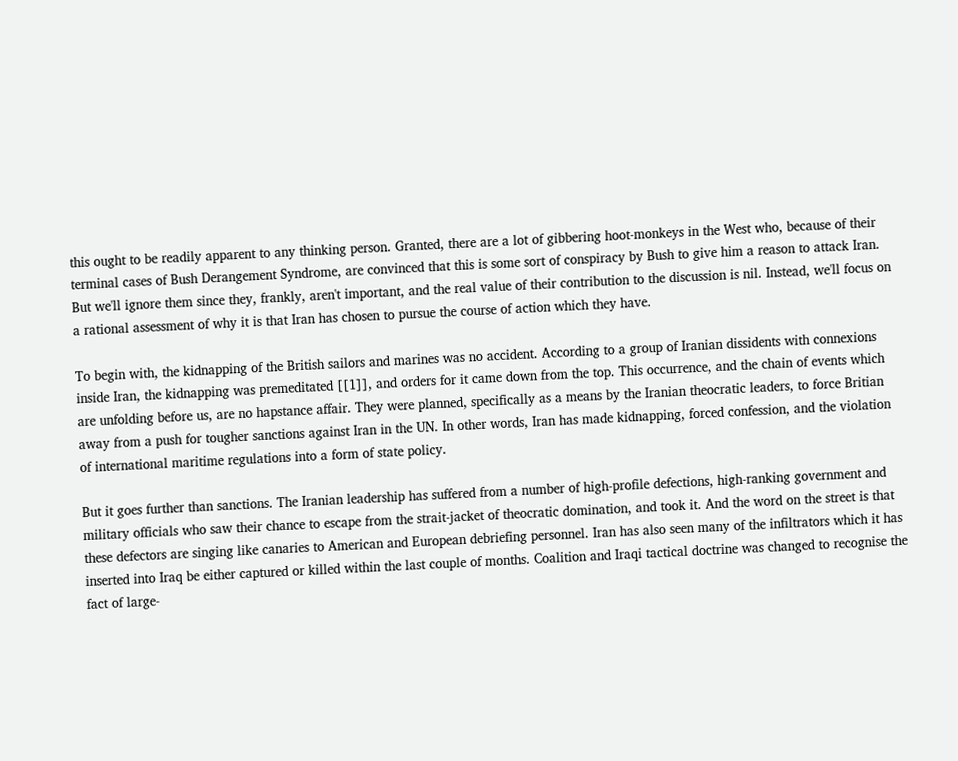this ought to be readily apparent to any thinking person. Granted, there are a lot of gibbering hoot-monkeys in the West who, because of their terminal cases of Bush Derangement Syndrome, are convinced that this is some sort of conspiracy by Bush to give him a reason to attack Iran. But we'll ignore them since they, frankly, aren't important, and the real value of their contribution to the discussion is nil. Instead, we'll focus on a rational assessment of why it is that Iran has chosen to pursue the course of action which they have.

To begin with, the kidnapping of the British sailors and marines was no accident. According to a group of Iranian dissidents with connexions inside Iran, the kidnapping was premeditated [[1]], and orders for it came down from the top. This occurrence, and the chain of events which are unfolding before us, are no hapstance affair. They were planned, specifically as a means by the Iranian theocratic leaders, to force Britian away from a push for tougher sanctions against Iran in the UN. In other words, Iran has made kidnapping, forced confession, and the violation of international maritime regulations into a form of state policy.

But it goes further than sanctions. The Iranian leadership has suffered from a number of high-profile defections, high-ranking government and military officials who saw their chance to escape from the strait-jacket of theocratic domination, and took it. And the word on the street is that these defectors are singing like canaries to American and European debriefing personnel. Iran has also seen many of the infiltrators which it has inserted into Iraq be either captured or killed within the last couple of months. Coalition and Iraqi tactical doctrine was changed to recognise the fact of large-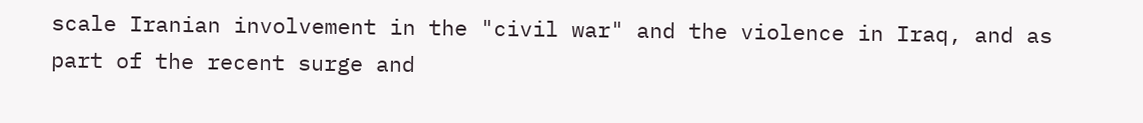scale Iranian involvement in the "civil war" and the violence in Iraq, and as part of the recent surge and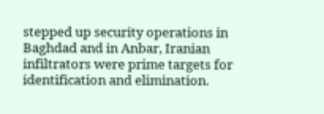stepped up security operations in Baghdad and in Anbar, Iranian infiltrators were prime targets for identification and elimination.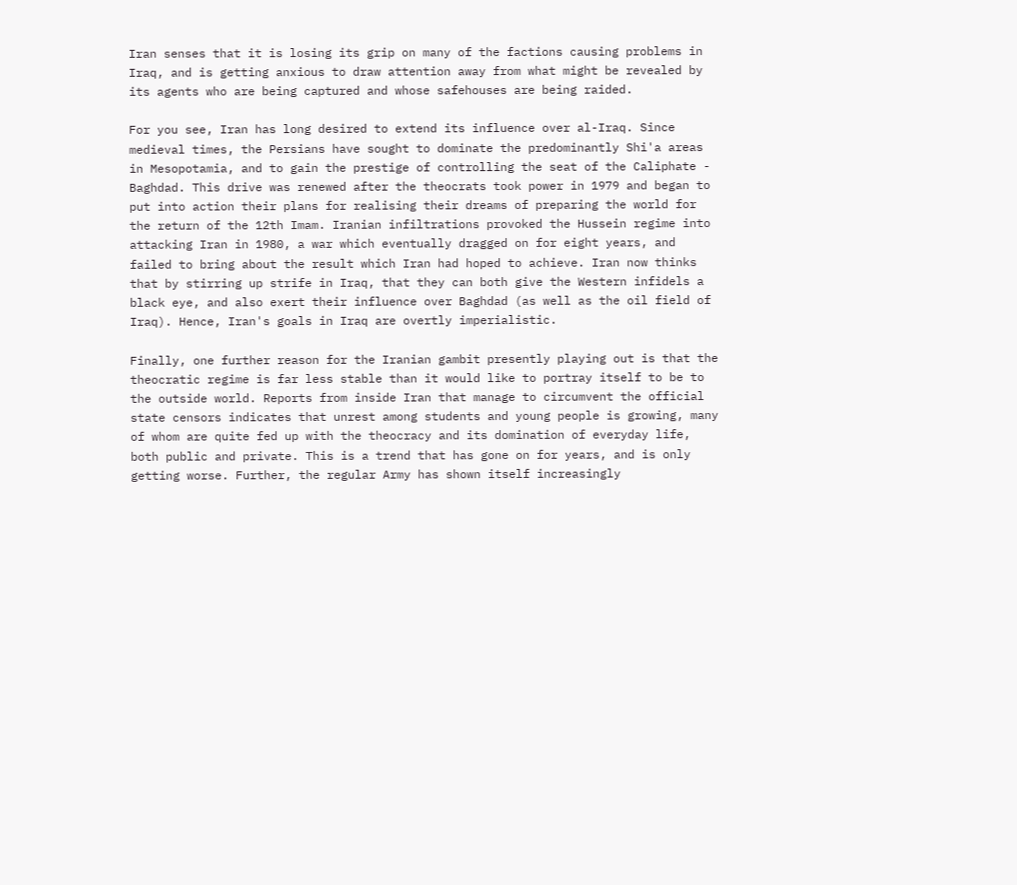Iran senses that it is losing its grip on many of the factions causing problems in Iraq, and is getting anxious to draw attention away from what might be revealed by its agents who are being captured and whose safehouses are being raided.

For you see, Iran has long desired to extend its influence over al-Iraq. Since medieval times, the Persians have sought to dominate the predominantly Shi'a areas in Mesopotamia, and to gain the prestige of controlling the seat of the Caliphate - Baghdad. This drive was renewed after the theocrats took power in 1979 and began to put into action their plans for realising their dreams of preparing the world for the return of the 12th Imam. Iranian infiltrations provoked the Hussein regime into attacking Iran in 1980, a war which eventually dragged on for eight years, and failed to bring about the result which Iran had hoped to achieve. Iran now thinks that by stirring up strife in Iraq, that they can both give the Western infidels a black eye, and also exert their influence over Baghdad (as well as the oil field of Iraq). Hence, Iran's goals in Iraq are overtly imperialistic.

Finally, one further reason for the Iranian gambit presently playing out is that the theocratic regime is far less stable than it would like to portray itself to be to the outside world. Reports from inside Iran that manage to circumvent the official state censors indicates that unrest among students and young people is growing, many of whom are quite fed up with the theocracy and its domination of everyday life, both public and private. This is a trend that has gone on for years, and is only getting worse. Further, the regular Army has shown itself increasingly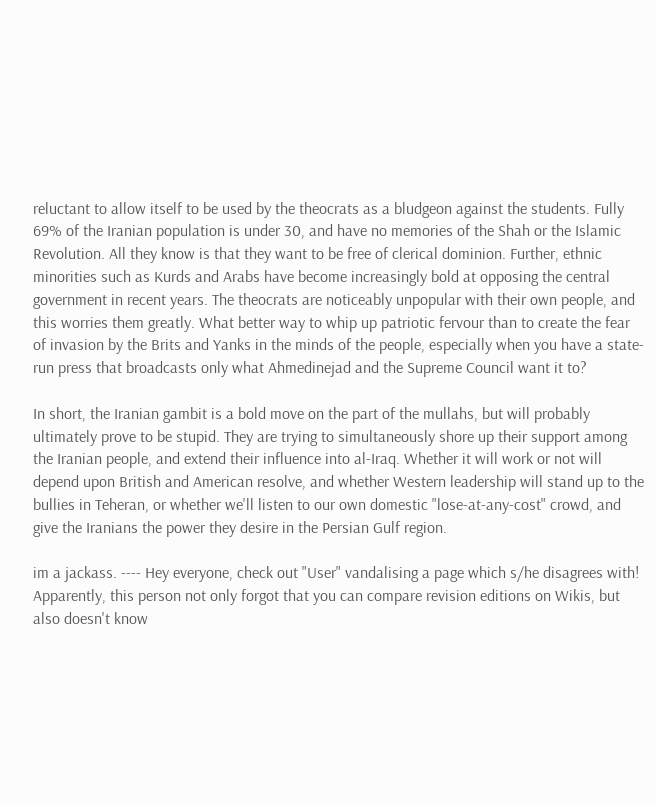reluctant to allow itself to be used by the theocrats as a bludgeon against the students. Fully 69% of the Iranian population is under 30, and have no memories of the Shah or the Islamic Revolution. All they know is that they want to be free of clerical dominion. Further, ethnic minorities such as Kurds and Arabs have become increasingly bold at opposing the central government in recent years. The theocrats are noticeably unpopular with their own people, and this worries them greatly. What better way to whip up patriotic fervour than to create the fear of invasion by the Brits and Yanks in the minds of the people, especially when you have a state-run press that broadcasts only what Ahmedinejad and the Supreme Council want it to?

In short, the Iranian gambit is a bold move on the part of the mullahs, but will probably ultimately prove to be stupid. They are trying to simultaneously shore up their support among the Iranian people, and extend their influence into al-Iraq. Whether it will work or not will depend upon British and American resolve, and whether Western leadership will stand up to the bullies in Teheran, or whether we'll listen to our own domestic "lose-at-any-cost" crowd, and give the Iranians the power they desire in the Persian Gulf region.

im a jackass. ---- Hey everyone, check out "User" vandalising a page which s/he disagrees with! Apparently, this person not only forgot that you can compare revision editions on Wikis, but also doesn't know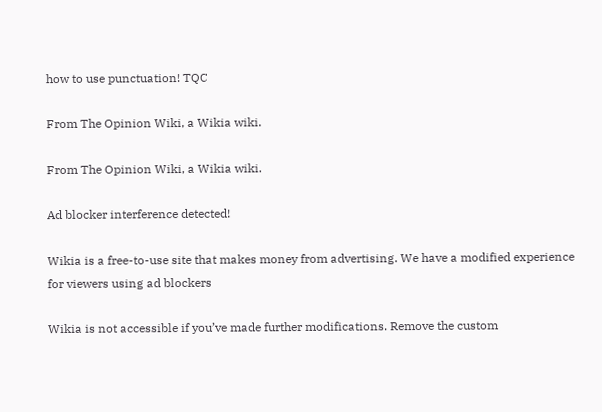how to use punctuation! TQC

From The Opinion Wiki, a Wikia wiki.

From The Opinion Wiki, a Wikia wiki.

Ad blocker interference detected!

Wikia is a free-to-use site that makes money from advertising. We have a modified experience for viewers using ad blockers

Wikia is not accessible if you’ve made further modifications. Remove the custom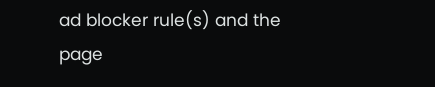ad blocker rule(s) and the page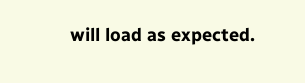will load as expected.